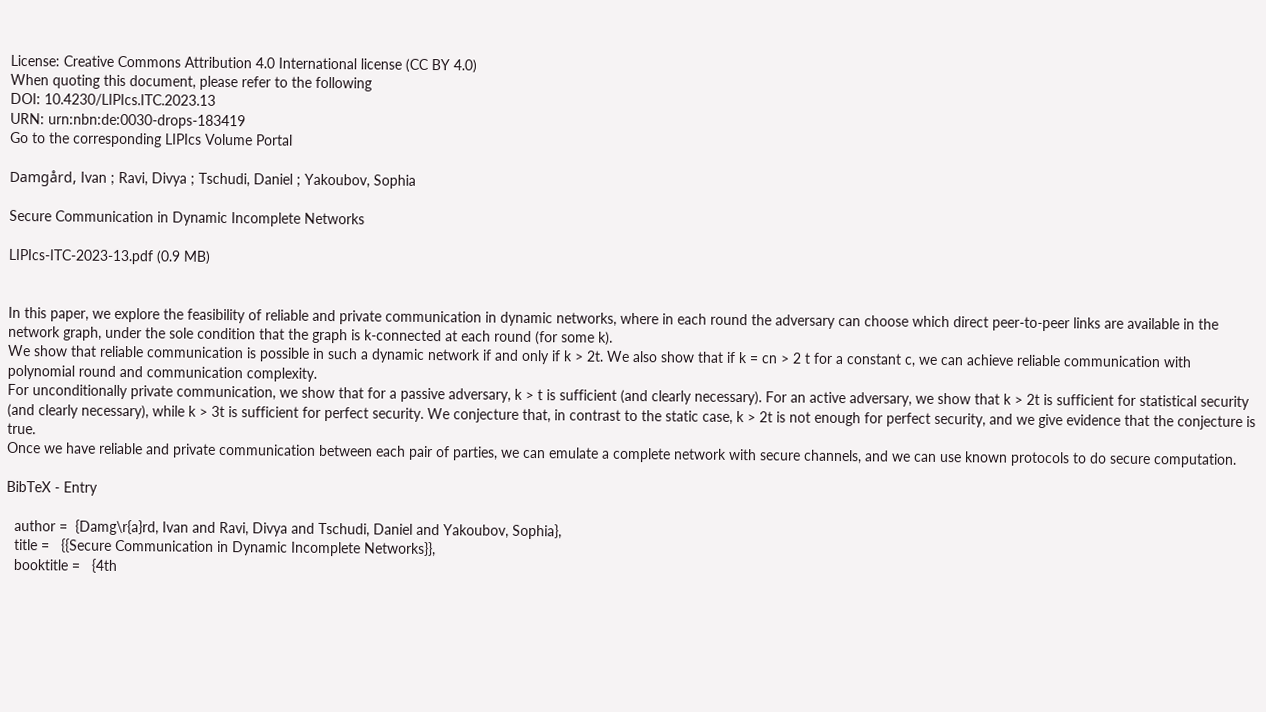License: Creative Commons Attribution 4.0 International license (CC BY 4.0)
When quoting this document, please refer to the following
DOI: 10.4230/LIPIcs.ITC.2023.13
URN: urn:nbn:de:0030-drops-183419
Go to the corresponding LIPIcs Volume Portal

Damgård, Ivan ; Ravi, Divya ; Tschudi, Daniel ; Yakoubov, Sophia

Secure Communication in Dynamic Incomplete Networks

LIPIcs-ITC-2023-13.pdf (0.9 MB)


In this paper, we explore the feasibility of reliable and private communication in dynamic networks, where in each round the adversary can choose which direct peer-to-peer links are available in the network graph, under the sole condition that the graph is k-connected at each round (for some k).
We show that reliable communication is possible in such a dynamic network if and only if k > 2t. We also show that if k = cn > 2 t for a constant c, we can achieve reliable communication with polynomial round and communication complexity.
For unconditionally private communication, we show that for a passive adversary, k > t is sufficient (and clearly necessary). For an active adversary, we show that k > 2t is sufficient for statistical security (and clearly necessary), while k > 3t is sufficient for perfect security. We conjecture that, in contrast to the static case, k > 2t is not enough for perfect security, and we give evidence that the conjecture is true.
Once we have reliable and private communication between each pair of parties, we can emulate a complete network with secure channels, and we can use known protocols to do secure computation.

BibTeX - Entry

  author =  {Damg\r{a}rd, Ivan and Ravi, Divya and Tschudi, Daniel and Yakoubov, Sophia},
  title =   {{Secure Communication in Dynamic Incomplete Networks}},
  booktitle =   {4th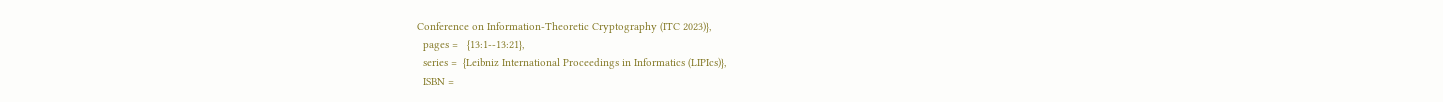Conference on Information-Theoretic Cryptography (ITC 2023)},
  pages =   {13:1--13:21},
  series =  {Leibniz International Proceedings in Informatics (LIPIcs)},
  ISBN =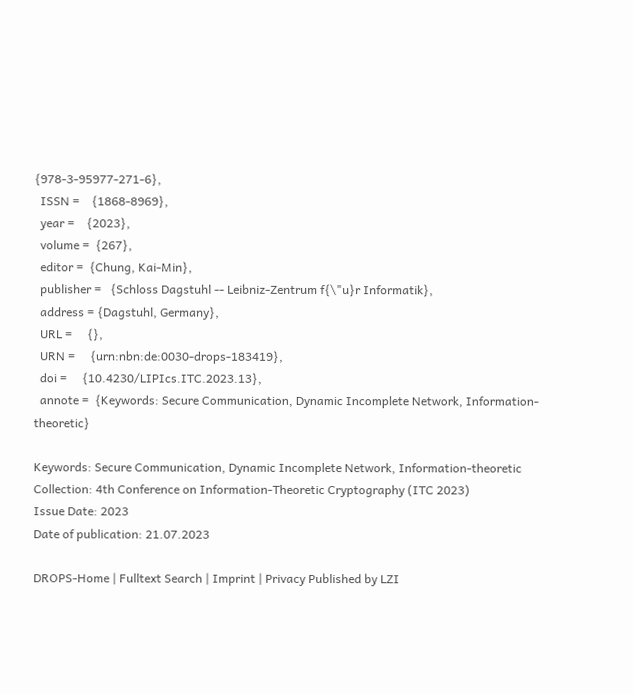{978-3-95977-271-6},
  ISSN =    {1868-8969},
  year =    {2023},
  volume =  {267},
  editor =  {Chung, Kai-Min},
  publisher =   {Schloss Dagstuhl -- Leibniz-Zentrum f{\"u}r Informatik},
  address = {Dagstuhl, Germany},
  URL =     {},
  URN =     {urn:nbn:de:0030-drops-183419},
  doi =     {10.4230/LIPIcs.ITC.2023.13},
  annote =  {Keywords: Secure Communication, Dynamic Incomplete Network, Information-theoretic}

Keywords: Secure Communication, Dynamic Incomplete Network, Information-theoretic
Collection: 4th Conference on Information-Theoretic Cryptography (ITC 2023)
Issue Date: 2023
Date of publication: 21.07.2023

DROPS-Home | Fulltext Search | Imprint | Privacy Published by LZI